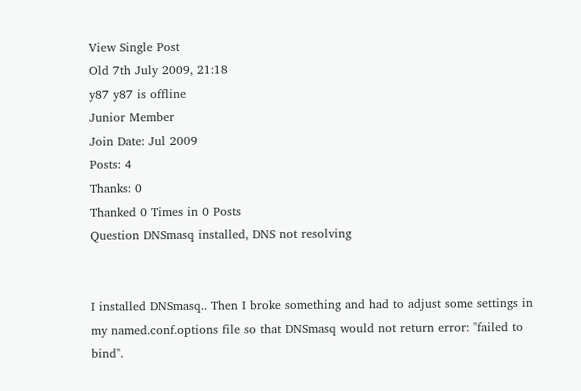View Single Post
Old 7th July 2009, 21:18
y87 y87 is offline
Junior Member
Join Date: Jul 2009
Posts: 4
Thanks: 0
Thanked 0 Times in 0 Posts
Question DNSmasq installed, DNS not resolving


I installed DNSmasq.. Then I broke something and had to adjust some settings in my named.conf.options file so that DNSmasq would not return error: "failed to bind".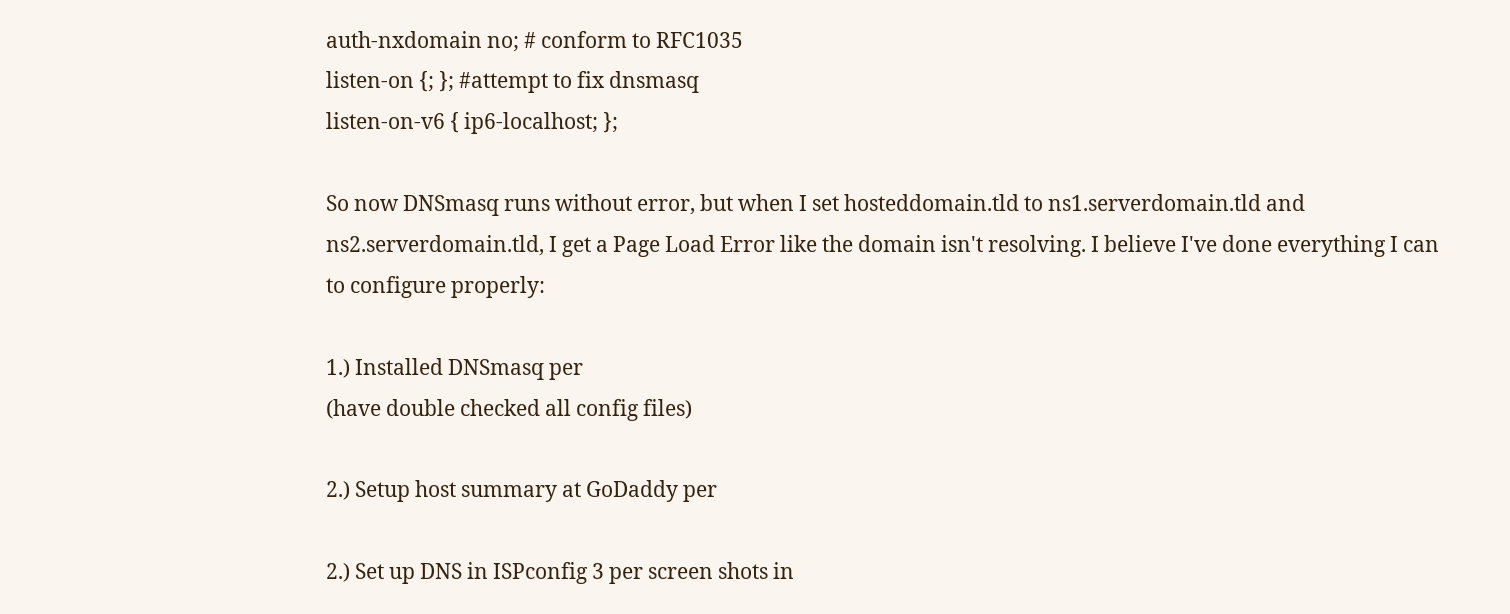auth-nxdomain no; # conform to RFC1035
listen-on {; }; #attempt to fix dnsmasq
listen-on-v6 { ip6-localhost; };

So now DNSmasq runs without error, but when I set hosteddomain.tld to ns1.serverdomain.tld and ns2.serverdomain.tld, I get a Page Load Error like the domain isn't resolving. I believe I've done everything I can to configure properly:

1.) Installed DNSmasq per
(have double checked all config files)

2.) Setup host summary at GoDaddy per

2.) Set up DNS in ISPconfig 3 per screen shots in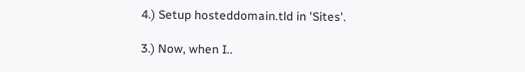4.) Setup hosteddomain.tld in 'Sites'.

3.) Now, when I..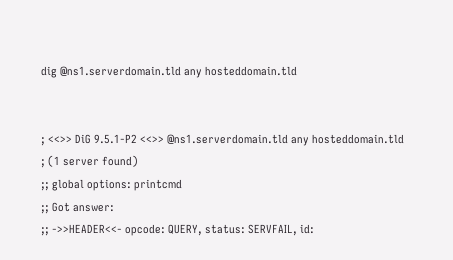dig @ns1.serverdomain.tld any hosteddomain.tld


; <<>> DiG 9.5.1-P2 <<>> @ns1.serverdomain.tld any hosteddomain.tld
; (1 server found)
;; global options: printcmd
;; Got answer:
;; ->>HEADER<<- opcode: QUERY, status: SERVFAIL, id: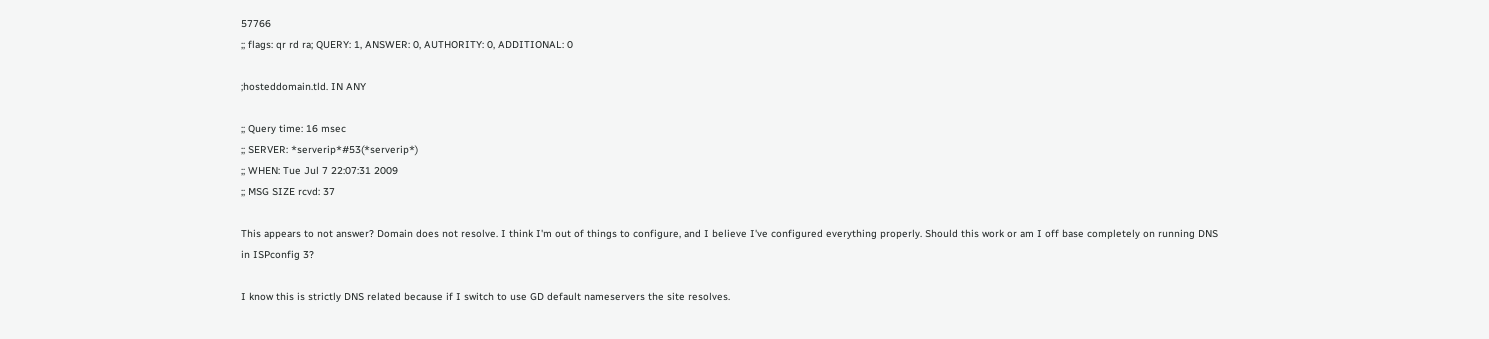57766
;; flags: qr rd ra; QUERY: 1, ANSWER: 0, AUTHORITY: 0, ADDITIONAL: 0

;hosteddomain.tld. IN ANY

;; Query time: 16 msec
;; SERVER: *serverip*#53(*serverip*)
;; WHEN: Tue Jul 7 22:07:31 2009
;; MSG SIZE rcvd: 37

This appears to not answer? Domain does not resolve. I think I'm out of things to configure, and I believe I've configured everything properly. Should this work or am I off base completely on running DNS in ISPconfig 3?

I know this is strictly DNS related because if I switch to use GD default nameservers the site resolves.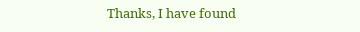Thanks, I have found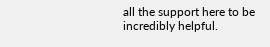all the support here to be incredibly helpful.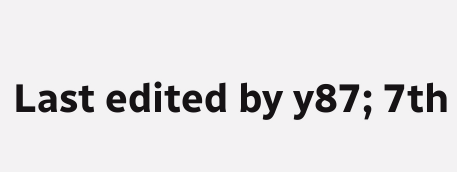Last edited by y87; 7th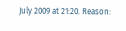July 2009 at 21:20. Reason: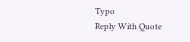Typo
Reply With Quote